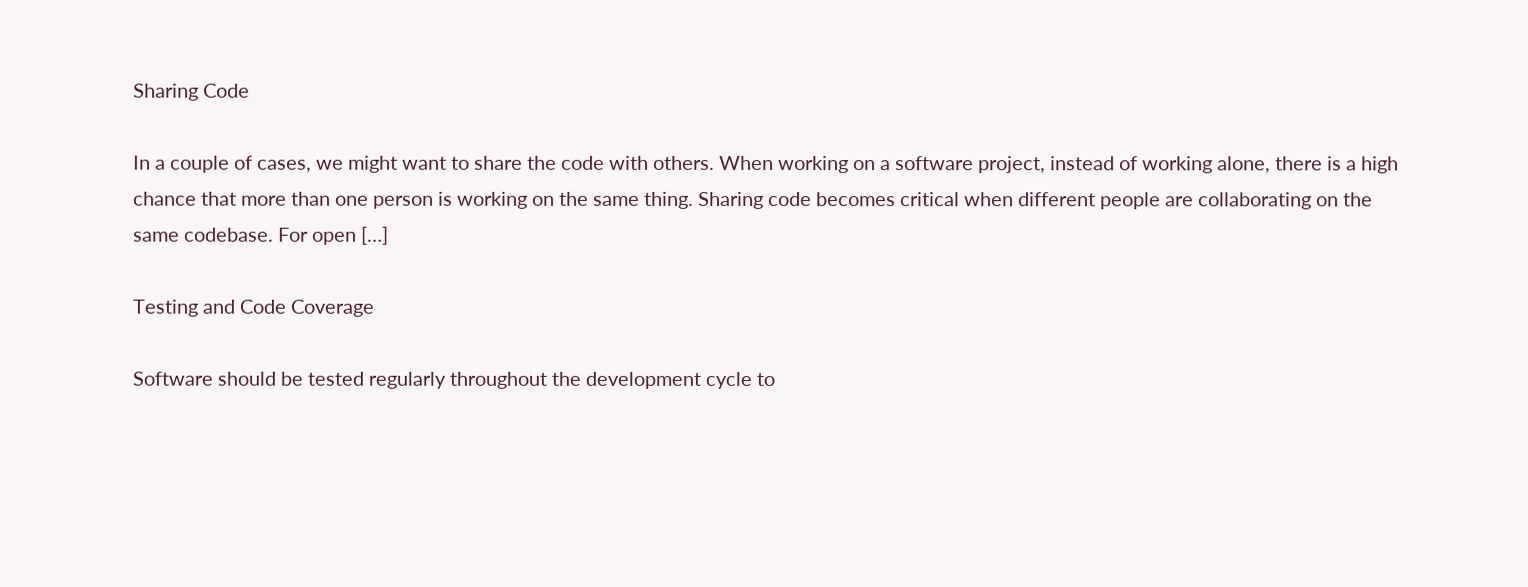Sharing Code

In a couple of cases, we might want to share the code with others. When working on a software project, instead of working alone, there is a high chance that more than one person is working on the same thing. Sharing code becomes critical when different people are collaborating on the same codebase. For open […]

Testing and Code Coverage

Software should be tested regularly throughout the development cycle to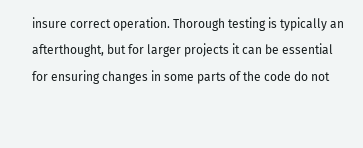insure correct operation. Thorough testing is typically an afterthought, but for larger projects it can be essential for ensuring changes in some parts of the code do not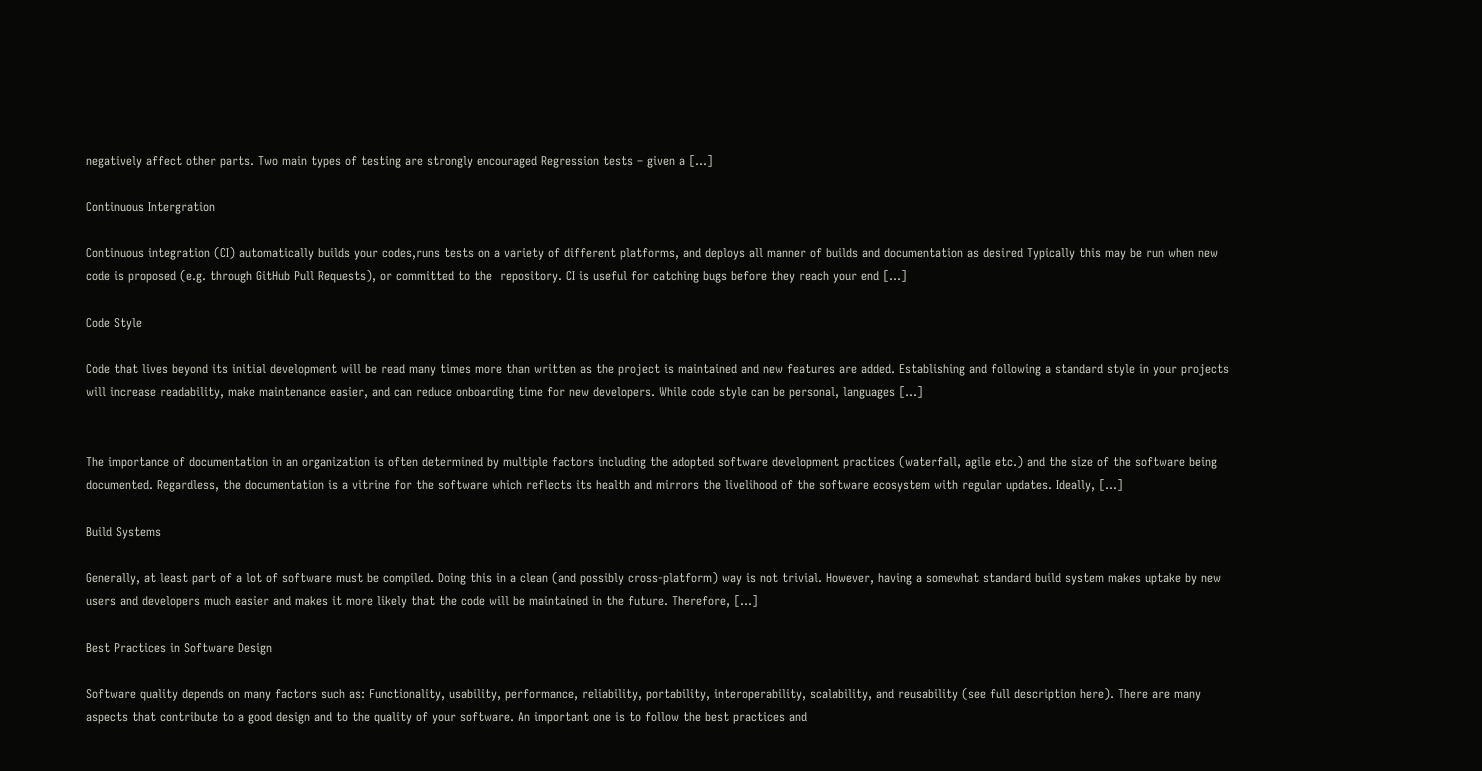negatively affect other parts. Two main types of testing are strongly encouraged Regression tests – given a […]

Continuous Intergration

Continuous integration (CI) automatically builds your codes,runs tests on a variety of different platforms, and deploys all manner of builds and documentation as desired Typically this may be run when new code is proposed (e.g. through GitHub Pull Requests), or committed to the  repository. CI is useful for catching bugs before they reach your end […]

Code Style

Code that lives beyond its initial development will be read many times more than written as the project is maintained and new features are added. Establishing and following a standard style in your projects will increase readability, make maintenance easier, and can reduce onboarding time for new developers. While code style can be personal, languages […]


The importance of documentation in an organization is often determined by multiple factors including the adopted software development practices (waterfall, agile etc.) and the size of the software being documented. Regardless, the documentation is a vitrine for the software which reflects its health and mirrors the livelihood of the software ecosystem with regular updates. Ideally, […]

Build Systems

Generally, at least part of a lot of software must be compiled. Doing this in a clean (and possibly cross-platform) way is not trivial. However, having a somewhat standard build system makes uptake by new users and developers much easier and makes it more likely that the code will be maintained in the future. Therefore, […]

Best Practices in Software Design

Software quality depends on many factors such as: Functionality, usability, performance, reliability, portability, interoperability, scalability, and reusability (see full description here). There are many aspects that contribute to a good design and to the quality of your software. An important one is to follow the best practices and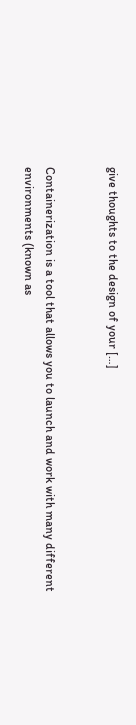give thoughts to the design of your […]


Containerization is a tool that allows you to launch and work with many different environments (known as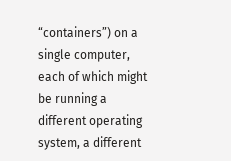“containers”) on a single computer, each of which might be running a different operating system, a different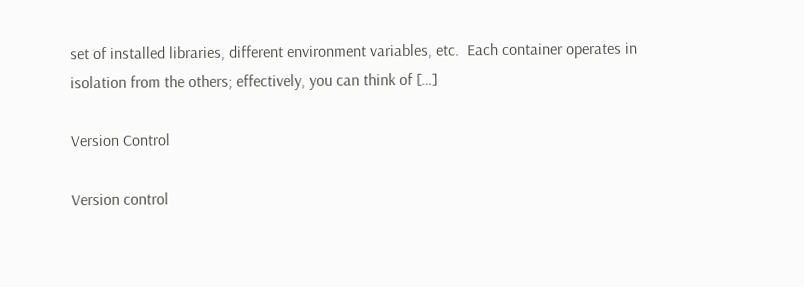set of installed libraries, different environment variables, etc.  Each container operates in isolation from the others; effectively, you can think of […]

Version Control

Version control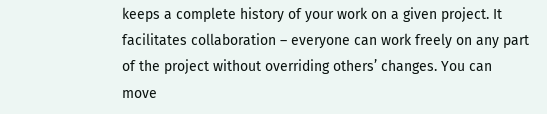keeps a complete history of your work on a given project. It facilitates collaboration – everyone can work freely on any part of the project without overriding others’ changes. You can move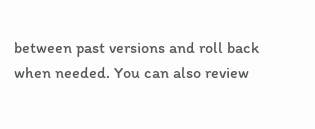between past versions and roll back when needed. You can also review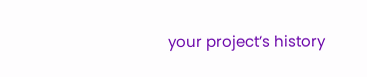your project’s history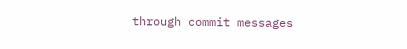through commit messages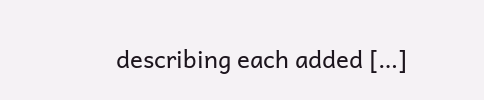describing each added […]